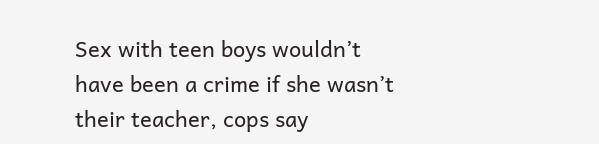Sex with teen boys wouldn’t have been a crime if she wasn’t their teacher, cops say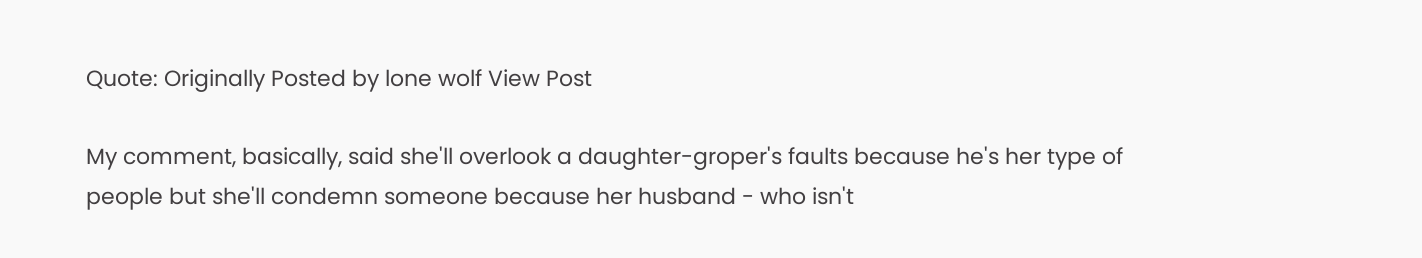Quote: Originally Posted by lone wolf View Post

My comment, basically, said she'll overlook a daughter-groper's faults because he's her type of people but she'll condemn someone because her husband - who isn't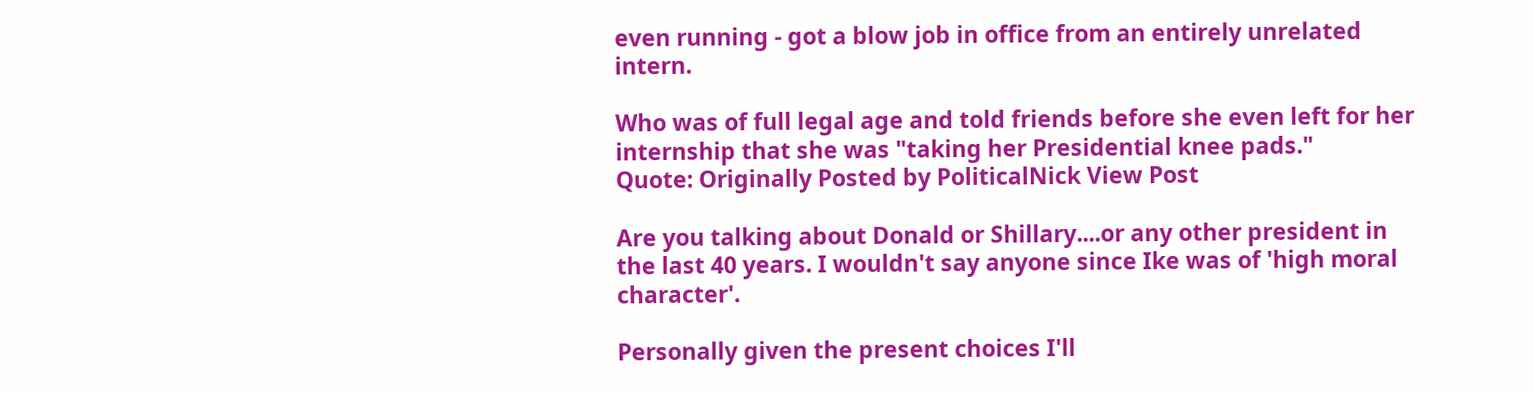even running - got a blow job in office from an entirely unrelated intern.

Who was of full legal age and told friends before she even left for her internship that she was "taking her Presidential knee pads."
Quote: Originally Posted by PoliticalNick View Post

Are you talking about Donald or Shillary....or any other president in the last 40 years. I wouldn't say anyone since Ike was of 'high moral character'.

Personally given the present choices I'll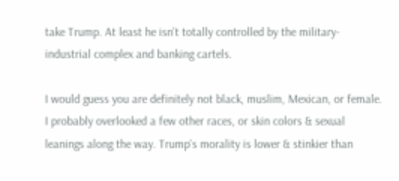take Trump. At least he isn't totally controlled by the military-industrial complex and banking cartels.

I would guess you are definitely not black, muslim, Mexican, or female. I probably overlooked a few other races, or skin colors & sexual leanings along the way. Trump's morality is lower & stinkier than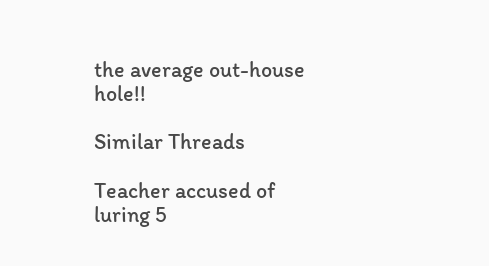the average out-house hole!!

Similar Threads

Teacher accused of luring 5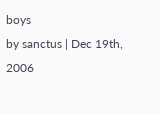boys
by sanctus | Dec 19th, 2006